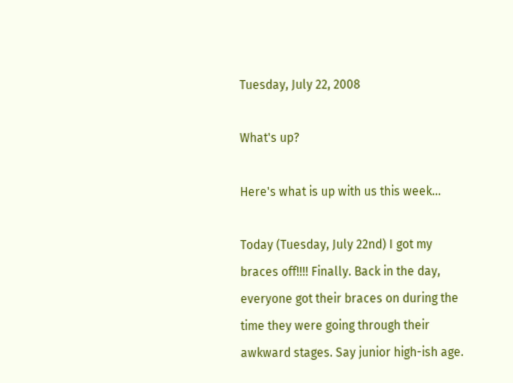Tuesday, July 22, 2008

What's up?

Here's what is up with us this week...

Today (Tuesday, July 22nd) I got my braces off!!!! Finally. Back in the day, everyone got their braces on during the time they were going through their awkward stages. Say junior high-ish age.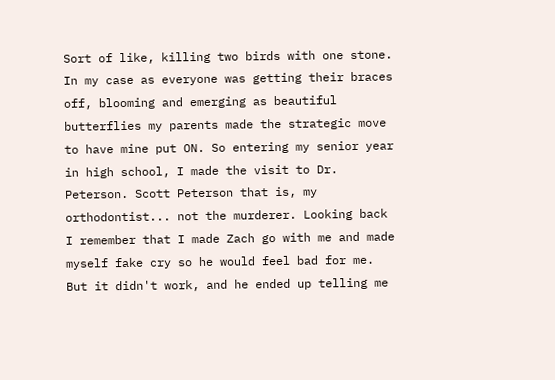Sort of like, killing two birds with one stone. In my case as everyone was getting their braces off, blooming and emerging as beautiful butterflies my parents made the strategic move to have mine put ON. So entering my senior year in high school, I made the visit to Dr. Peterson. Scott Peterson that is, my orthodontist... not the murderer. Looking back I remember that I made Zach go with me and made myself fake cry so he would feel bad for me. But it didn't work, and he ended up telling me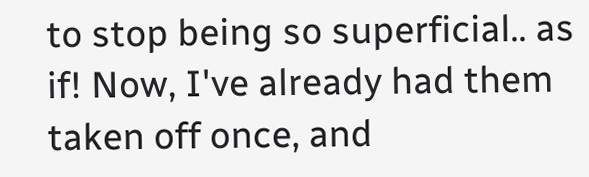to stop being so superficial.. as if! Now, I've already had them taken off once, and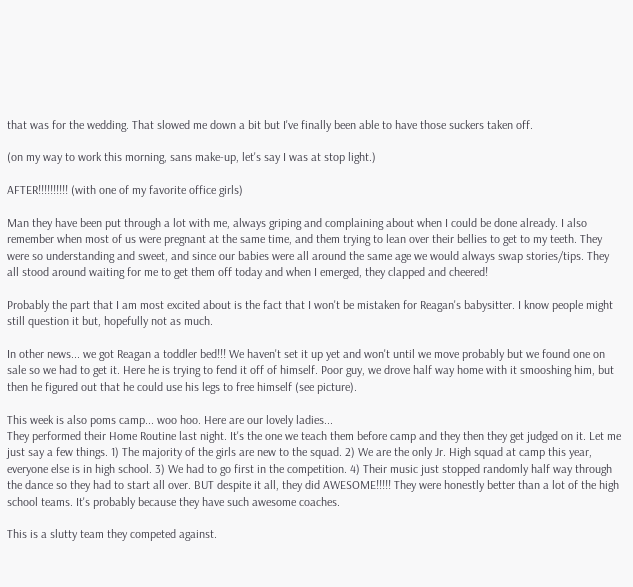that was for the wedding. That slowed me down a bit but I've finally been able to have those suckers taken off.

(on my way to work this morning, sans make-up, let's say I was at stop light.)

AFTER!!!!!!!!!! (with one of my favorite office girls)

Man they have been put through a lot with me, always griping and complaining about when I could be done already. I also remember when most of us were pregnant at the same time, and them trying to lean over their bellies to get to my teeth. They were so understanding and sweet, and since our babies were all around the same age we would always swap stories/tips. They all stood around waiting for me to get them off today and when I emerged, they clapped and cheered!

Probably the part that I am most excited about is the fact that I won't be mistaken for Reagan's babysitter. I know people might still question it but, hopefully not as much.

In other news... we got Reagan a toddler bed!!! We haven't set it up yet and won't until we move probably but we found one on sale so we had to get it. Here he is trying to fend it off of himself. Poor guy, we drove half way home with it smooshing him, but then he figured out that he could use his legs to free himself (see picture).

This week is also poms camp... woo hoo. Here are our lovely ladies...
They performed their Home Routine last night. It's the one we teach them before camp and they then they get judged on it. Let me just say a few things. 1) The majority of the girls are new to the squad. 2) We are the only Jr. High squad at camp this year, everyone else is in high school. 3) We had to go first in the competition. 4) Their music just stopped randomly half way through the dance so they had to start all over. BUT despite it all, they did AWESOME!!!!! They were honestly better than a lot of the high school teams. It's probably because they have such awesome coaches.

This is a slutty team they competed against.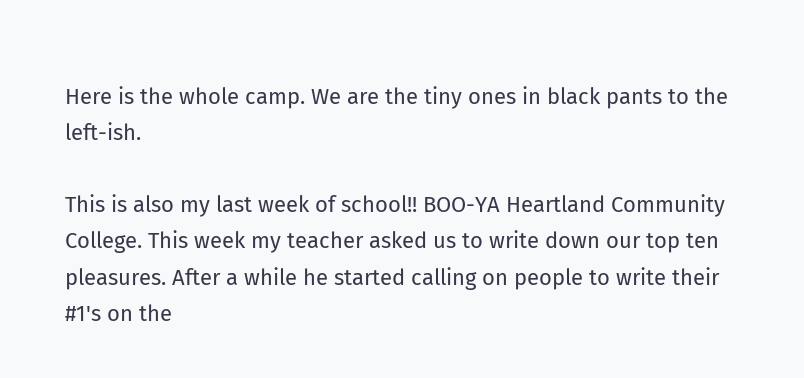Here is the whole camp. We are the tiny ones in black pants to the left-ish.

This is also my last week of school!! BOO-YA Heartland Community College. This week my teacher asked us to write down our top ten pleasures. After a while he started calling on people to write their #1's on the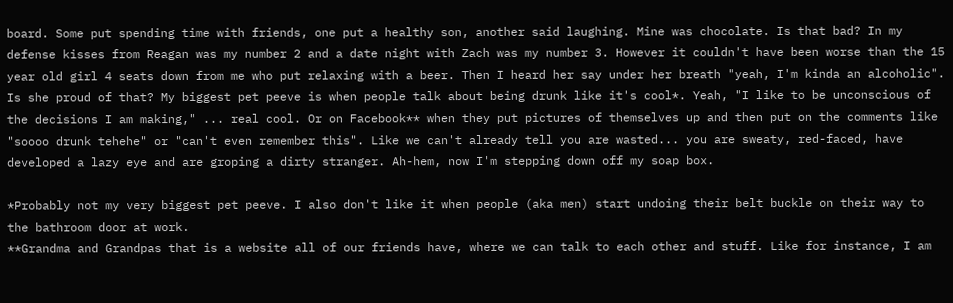board. Some put spending time with friends, one put a healthy son, another said laughing. Mine was chocolate. Is that bad? In my defense kisses from Reagan was my number 2 and a date night with Zach was my number 3. However it couldn't have been worse than the 15 year old girl 4 seats down from me who put relaxing with a beer. Then I heard her say under her breath "yeah, I'm kinda an alcoholic". Is she proud of that? My biggest pet peeve is when people talk about being drunk like it's cool*. Yeah, "I like to be unconscious of the decisions I am making," ... real cool. Or on Facebook** when they put pictures of themselves up and then put on the comments like "soooo drunk tehehe" or "can't even remember this". Like we can't already tell you are wasted... you are sweaty, red-faced, have developed a lazy eye and are groping a dirty stranger. Ah-hem, now I'm stepping down off my soap box.

*Probably not my very biggest pet peeve. I also don't like it when people (aka men) start undoing their belt buckle on their way to the bathroom door at work.
**Grandma and Grandpas that is a website all of our friends have, where we can talk to each other and stuff. Like for instance, I am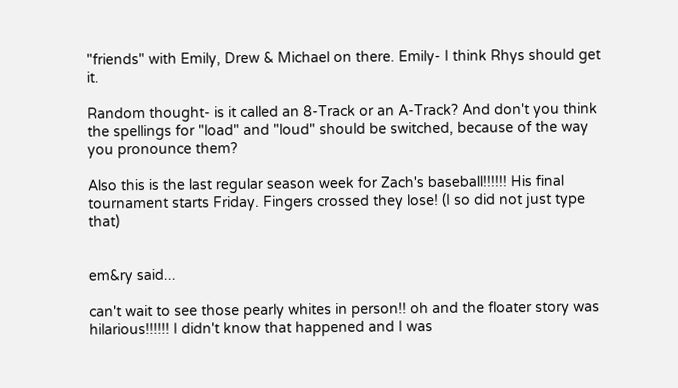"friends" with Emily, Drew & Michael on there. Emily- I think Rhys should get it.

Random thought- is it called an 8-Track or an A-Track? And don't you think the spellings for "load" and "loud" should be switched, because of the way you pronounce them?

Also this is the last regular season week for Zach's baseball!!!!!! His final tournament starts Friday. Fingers crossed they lose! (I so did not just type that)


em&ry said...

can't wait to see those pearly whites in person!! oh and the floater story was hilarious!!!!!! I didn't know that happened and I was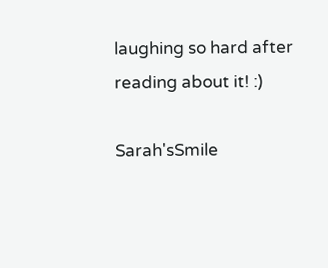laughing so hard after reading about it! :)

Sarah'sSmile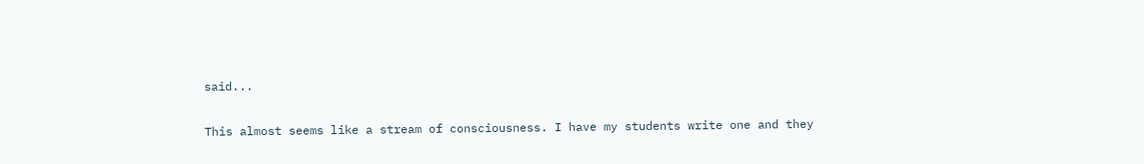said...

This almost seems like a stream of consciousness. I have my students write one and they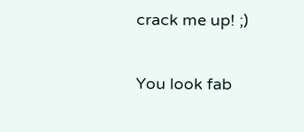crack me up! ;)

You look fab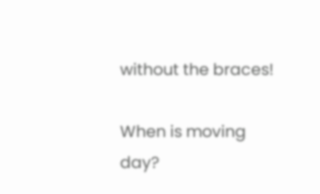without the braces!

When is moving day?